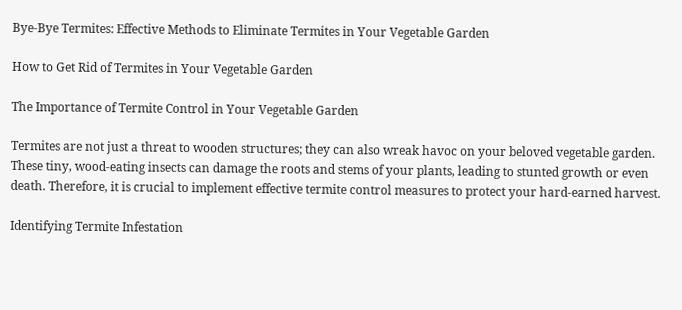Bye-Bye Termites: Effective Methods to Eliminate Termites in Your Vegetable Garden

How to Get Rid of Termites in Your Vegetable Garden

The Importance of Termite Control in Your Vegetable Garden

Termites are not just a threat to wooden structures; they can also wreak havoc on your beloved vegetable garden. These tiny, wood-eating insects can damage the roots and stems of your plants, leading to stunted growth or even death. Therefore, it is crucial to implement effective termite control measures to protect your hard-earned harvest.

Identifying Termite Infestation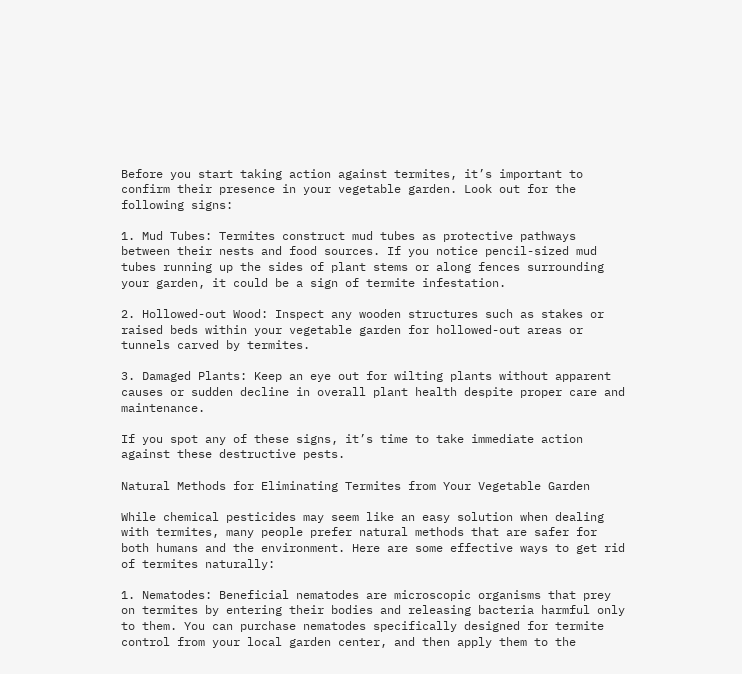Before you start taking action against termites, it’s important to confirm their presence in your vegetable garden. Look out for the following signs:

1. Mud Tubes: Termites construct mud tubes as protective pathways between their nests and food sources. If you notice pencil-sized mud tubes running up the sides of plant stems or along fences surrounding your garden, it could be a sign of termite infestation.

2. Hollowed-out Wood: Inspect any wooden structures such as stakes or raised beds within your vegetable garden for hollowed-out areas or tunnels carved by termites.

3. Damaged Plants: Keep an eye out for wilting plants without apparent causes or sudden decline in overall plant health despite proper care and maintenance.

If you spot any of these signs, it’s time to take immediate action against these destructive pests.

Natural Methods for Eliminating Termites from Your Vegetable Garden

While chemical pesticides may seem like an easy solution when dealing with termites, many people prefer natural methods that are safer for both humans and the environment. Here are some effective ways to get rid of termites naturally:

1. Nematodes: Beneficial nematodes are microscopic organisms that prey on termites by entering their bodies and releasing bacteria harmful only to them. You can purchase nematodes specifically designed for termite control from your local garden center, and then apply them to the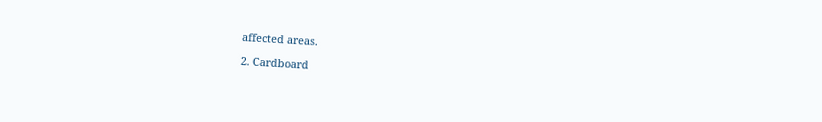affected areas.

2. Cardboard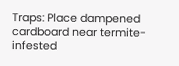Traps: Place dampened cardboard near termite-infested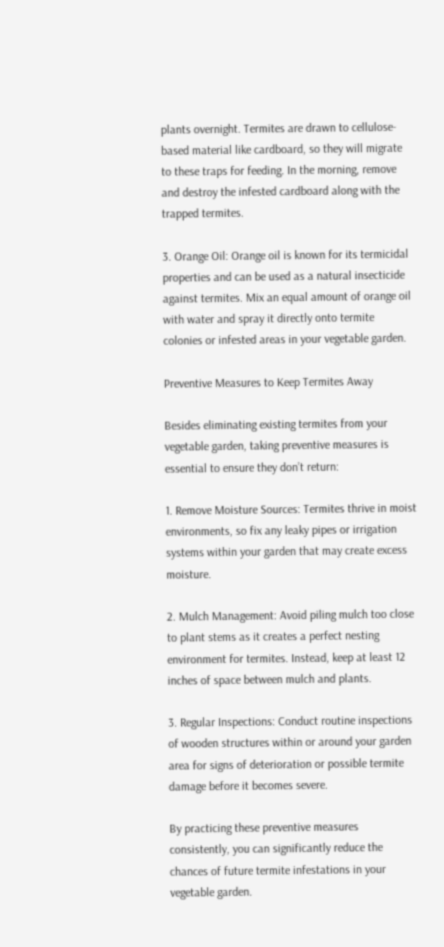plants overnight. Termites are drawn to cellulose-based material like cardboard, so they will migrate to these traps for feeding. In the morning, remove and destroy the infested cardboard along with the trapped termites.

3. Orange Oil: Orange oil is known for its termicidal properties and can be used as a natural insecticide against termites. Mix an equal amount of orange oil with water and spray it directly onto termite colonies or infested areas in your vegetable garden.

Preventive Measures to Keep Termites Away

Besides eliminating existing termites from your vegetable garden, taking preventive measures is essential to ensure they don’t return:

1. Remove Moisture Sources: Termites thrive in moist environments, so fix any leaky pipes or irrigation systems within your garden that may create excess moisture.

2. Mulch Management: Avoid piling mulch too close to plant stems as it creates a perfect nesting environment for termites. Instead, keep at least 12 inches of space between mulch and plants.

3. Regular Inspections: Conduct routine inspections of wooden structures within or around your garden area for signs of deterioration or possible termite damage before it becomes severe.

By practicing these preventive measures consistently, you can significantly reduce the chances of future termite infestations in your vegetable garden.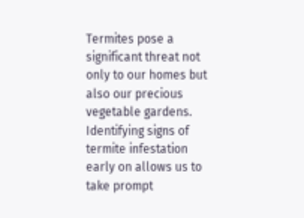Termites pose a significant threat not only to our homes but also our precious vegetable gardens. Identifying signs of termite infestation early on allows us to take prompt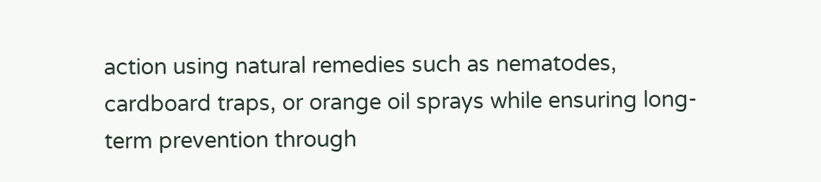action using natural remedies such as nematodes, cardboard traps, or orange oil sprays while ensuring long-term prevention through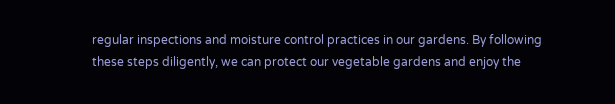regular inspections and moisture control practices in our gardens. By following these steps diligently, we can protect our vegetable gardens and enjoy the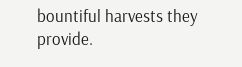bountiful harvests they provide.